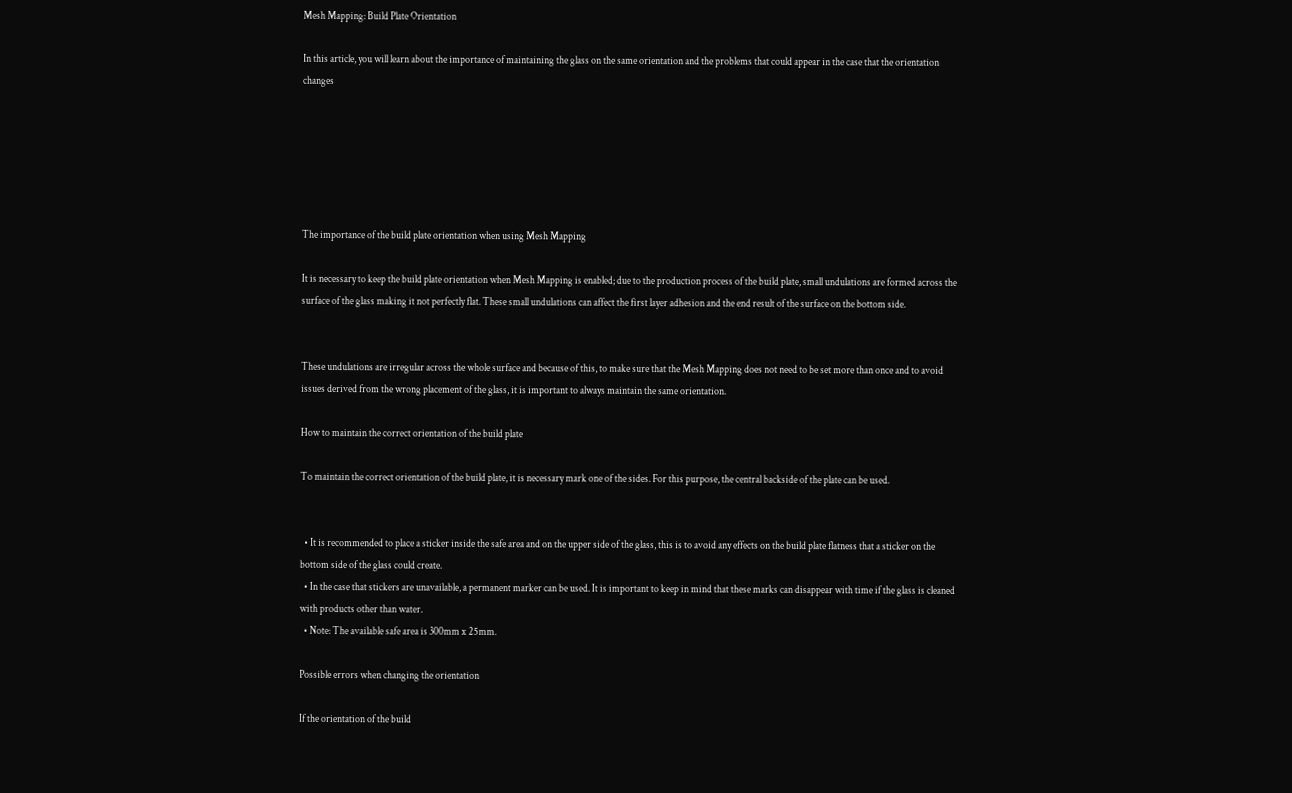Mesh Mapping: Build Plate Orientation

In this article, you will learn about the importance of maintaining the glass on the same orientation and the problems that could appear in the case that the orientation changes






The importance of the build plate orientation when using Mesh Mapping

It is necessary to keep the build plate orientation when Mesh Mapping is enabled; due to the production process of the build plate, small undulations are formed across the surface of the glass making it not perfectly flat. These small undulations can affect the first layer adhesion and the end result of the surface on the bottom side.


These undulations are irregular across the whole surface and because of this, to make sure that the Mesh Mapping does not need to be set more than once and to avoid issues derived from the wrong placement of the glass, it is important to always maintain the same orientation.

How to maintain the correct orientation of the build plate

To maintain the correct orientation of the build plate, it is necessary mark one of the sides. For this purpose, the central backside of the plate can be used.


  • It is recommended to place a sticker inside the safe area and on the upper side of the glass, this is to avoid any effects on the build plate flatness that a sticker on the bottom side of the glass could create.
  • In the case that stickers are unavailable, a permanent marker can be used. It is important to keep in mind that these marks can disappear with time if the glass is cleaned with products other than water.
  • Note: The available safe area is 300mm x 25mm.

Possible errors when changing the orientation

If the orientation of the build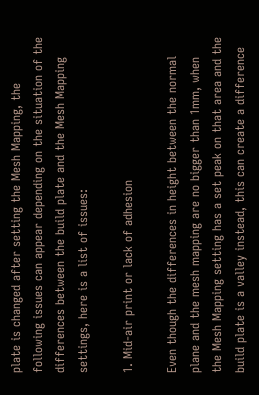plate is changed after setting the Mesh Mapping, the following issues can appear depending on the situation of the differences between the build plate and the Mesh Mapping settings, here is a list of issues:

1. Mid-air print or lack of adhesion

Even though the differences in height between the normal plane and the mesh mapping are no bigger than 1mm, when the Mesh Mapping setting has a set peak on that area and the build plate is a valley instead, this can create a difference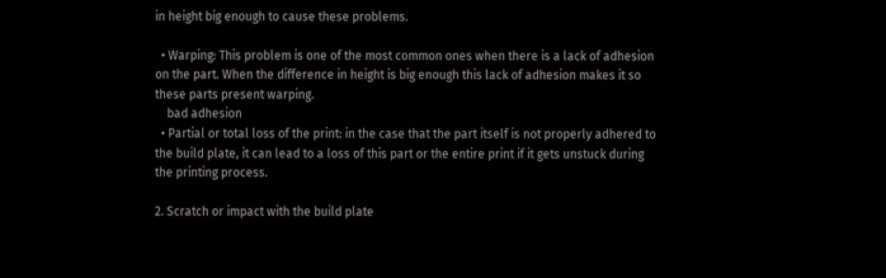in height big enough to cause these problems.

  • Warping: This problem is one of the most common ones when there is a lack of adhesion on the part. When the difference in height is big enough this lack of adhesion makes it so these parts present warping.
    bad adhesion
  • Partial or total loss of the print: in the case that the part itself is not properly adhered to the build plate, it can lead to a loss of this part or the entire print if it gets unstuck during the printing process.

2. Scratch or impact with the build plate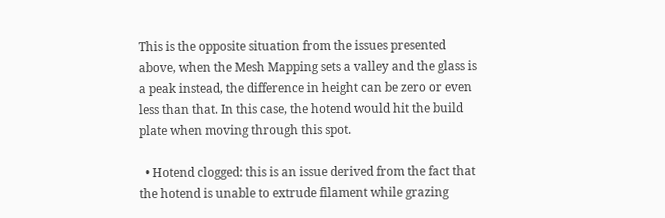This is the opposite situation from the issues presented above, when the Mesh Mapping sets a valley and the glass is a peak instead, the difference in height can be zero or even less than that. In this case, the hotend would hit the build plate when moving through this spot.

  • Hotend clogged: this is an issue derived from the fact that the hotend is unable to extrude filament while grazing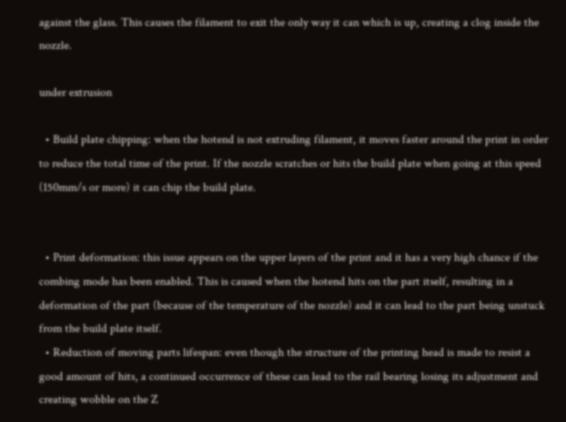against the glass. This causes the filament to exit the only way it can which is up, creating a clog inside the nozzle.

under extrusion

  • Build plate chipping: when the hotend is not extruding filament, it moves faster around the print in order to reduce the total time of the print. If the nozzle scratches or hits the build plate when going at this speed (150mm/s or more) it can chip the build plate.


  • Print deformation: this issue appears on the upper layers of the print and it has a very high chance if the combing mode has been enabled. This is caused when the hotend hits on the part itself, resulting in a deformation of the part (because of the temperature of the nozzle) and it can lead to the part being unstuck from the build plate itself.
  • Reduction of moving parts lifespan: even though the structure of the printing head is made to resist a good amount of hits, a continued occurrence of these can lead to the rail bearing losing its adjustment and creating wobble on the Z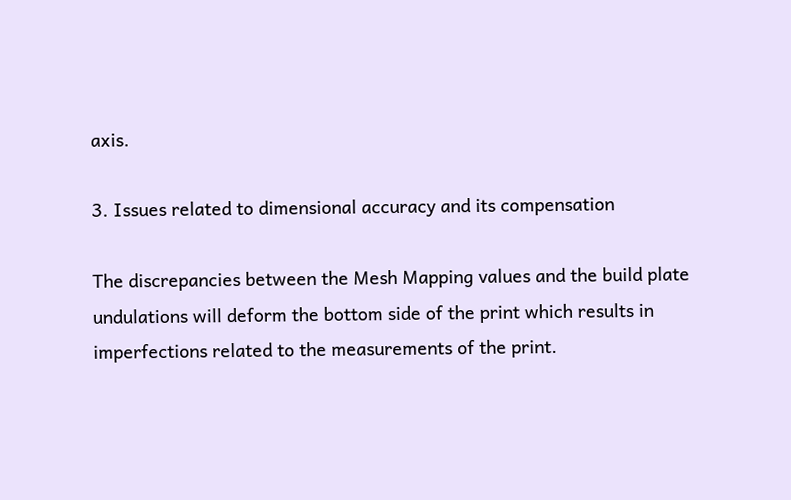axis.

3. Issues related to dimensional accuracy and its compensation

The discrepancies between the Mesh Mapping values and the build plate undulations will deform the bottom side of the print which results in imperfections related to the measurements of the print.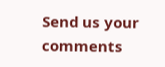Send us your comments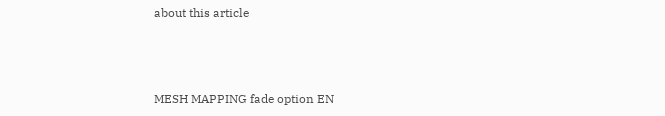about this article



MESH MAPPING fade option EN